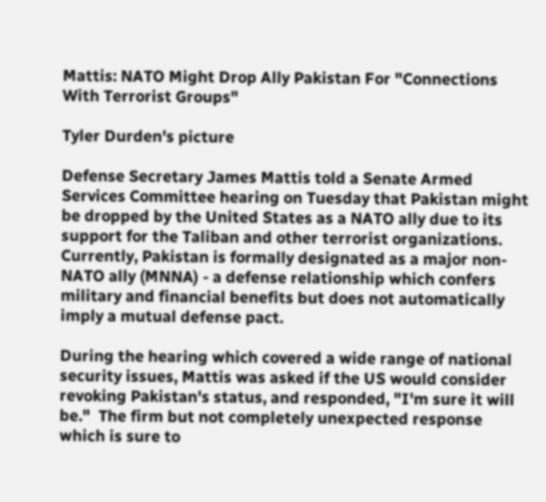Mattis: NATO Might Drop Ally Pakistan For "Connections With Terrorist Groups"

Tyler Durden's picture

Defense Secretary James Mattis told a Senate Armed Services Committee hearing on Tuesday that Pakistan might be dropped by the United States as a NATO ally due to its support for the Taliban and other terrorist organizations. Currently, Pakistan is formally designated as a major non-NATO ally (MNNA) - a defense relationship which confers military and financial benefits but does not automatically imply a mutual defense pact.

During the hearing which covered a wide range of national security issues, Mattis was asked if the US would consider revoking Pakistan's status, and responded, "I'm sure it will be."  The firm but not completely unexpected response which is sure to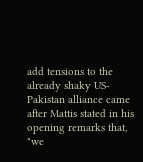add tensions to the already shaky US-Pakistan alliance came after Mattis stated in his opening remarks that, "we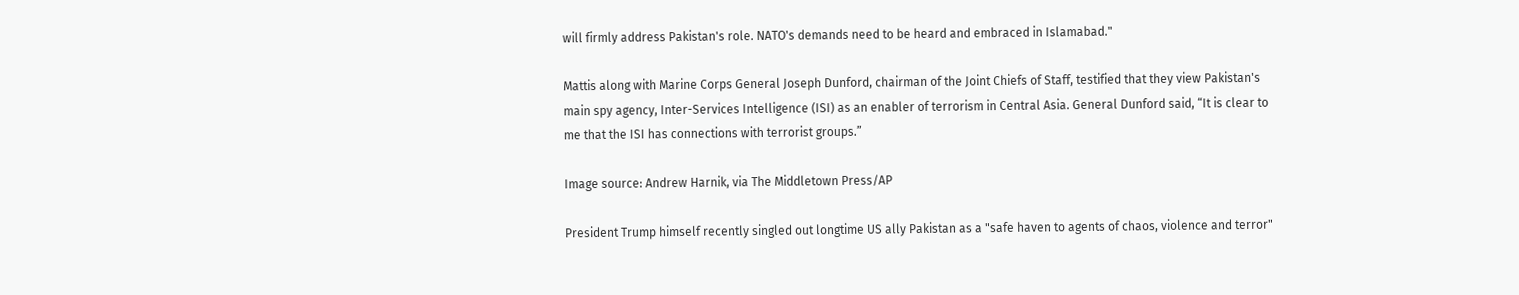will firmly address Pakistan's role. NATO's demands need to be heard and embraced in Islamabad."

Mattis along with Marine Corps General Joseph Dunford, chairman of the Joint Chiefs of Staff, testified that they view Pakistan's main spy agency, Inter-Services Intelligence (ISI) as an enabler of terrorism in Central Asia. General Dunford said, “It is clear to me that the ISI has connections with terrorist groups.”

Image source: Andrew Harnik, via The Middletown Press/AP

President Trump himself recently singled out longtime US ally Pakistan as a "safe haven to agents of chaos, violence and terror"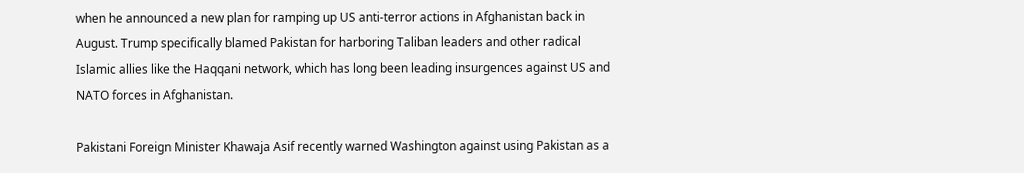when he announced a new plan for ramping up US anti-terror actions in Afghanistan back in August. Trump specifically blamed Pakistan for harboring Taliban leaders and other radical Islamic allies like the Haqqani network, which has long been leading insurgences against US and NATO forces in Afghanistan.

Pakistani Foreign Minister Khawaja Asif recently warned Washington against using Pakistan as a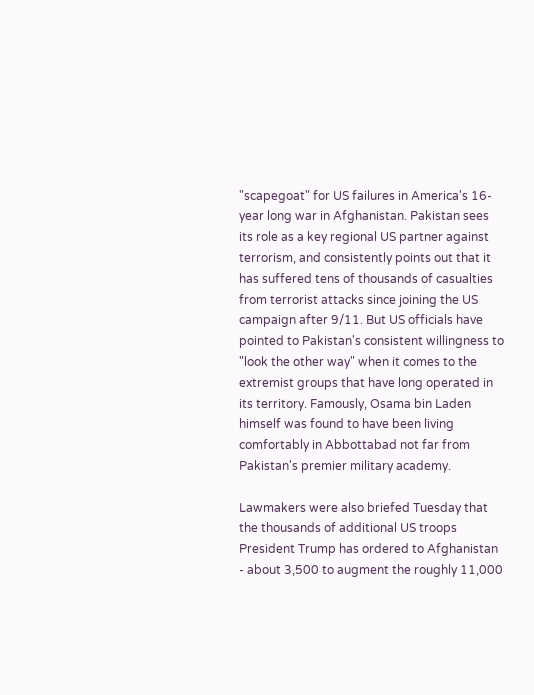"scapegoat" for US failures in America's 16-year long war in Afghanistan. Pakistan sees its role as a key regional US partner against terrorism, and consistently points out that it has suffered tens of thousands of casualties from terrorist attacks since joining the US campaign after 9/11. But US officials have pointed to Pakistan's consistent willingness to "look the other way" when it comes to the extremist groups that have long operated in its territory. Famously, Osama bin Laden himself was found to have been living comfortably in Abbottabad not far from Pakistan's premier military academy.

Lawmakers were also briefed Tuesday that the thousands of additional US troops President Trump has ordered to Afghanistan - about 3,500 to augment the roughly 11,000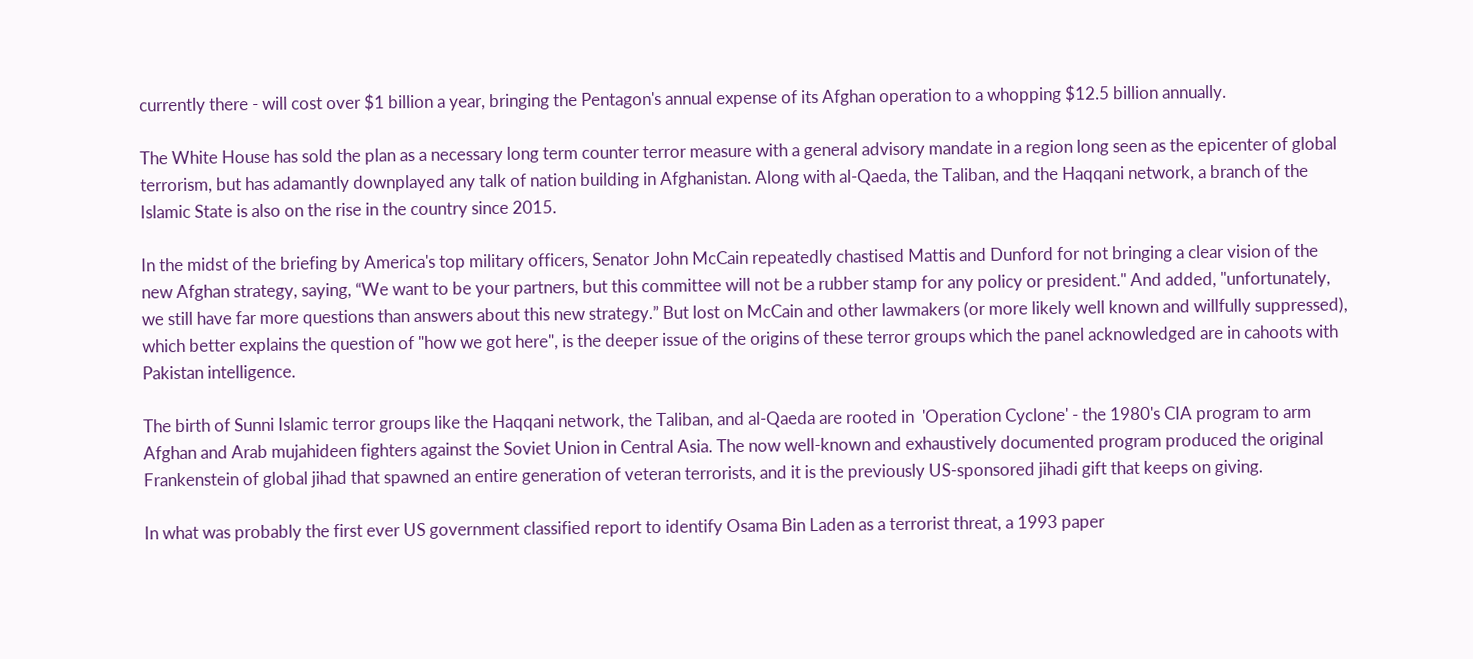currently there - will cost over $1 billion a year, bringing the Pentagon's annual expense of its Afghan operation to a whopping $12.5 billion annually.

The White House has sold the plan as a necessary long term counter terror measure with a general advisory mandate in a region long seen as the epicenter of global terrorism, but has adamantly downplayed any talk of nation building in Afghanistan. Along with al-Qaeda, the Taliban, and the Haqqani network, a branch of the Islamic State is also on the rise in the country since 2015.

In the midst of the briefing by America's top military officers, Senator John McCain repeatedly chastised Mattis and Dunford for not bringing a clear vision of the new Afghan strategy, saying, “We want to be your partners, but this committee will not be a rubber stamp for any policy or president." And added, "unfortunately, we still have far more questions than answers about this new strategy.” But lost on McCain and other lawmakers (or more likely well known and willfully suppressed), which better explains the question of "how we got here", is the deeper issue of the origins of these terror groups which the panel acknowledged are in cahoots with Pakistan intelligence.

The birth of Sunni Islamic terror groups like the Haqqani network, the Taliban, and al-Qaeda are rooted in  'Operation Cyclone' - the 1980's CIA program to arm Afghan and Arab mujahideen fighters against the Soviet Union in Central Asia. The now well-known and exhaustively documented program produced the original Frankenstein of global jihad that spawned an entire generation of veteran terrorists, and it is the previously US-sponsored jihadi gift that keeps on giving.

In what was probably the first ever US government classified report to identify Osama Bin Laden as a terrorist threat, a 1993 paper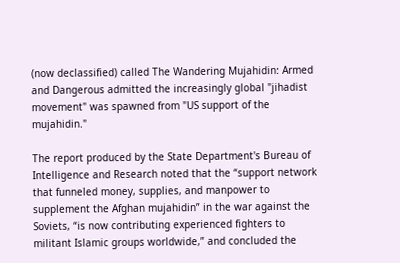(now declassified) called The Wandering Mujahidin: Armed and Dangerous admitted the increasingly global "jihadist movement" was spawned from "US support of the mujahidin."

The report produced by the State Department's Bureau of Intelligence and Research noted that the “support network that funneled money, supplies, and manpower to supplement the Afghan mujahidin” in the war against the Soviets, “is now contributing experienced fighters to militant Islamic groups worldwide,” and concluded the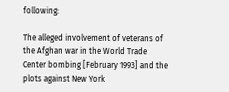following:

The alleged involvement of veterans of the Afghan war in the World Trade Center bombing [February 1993] and the plots against New York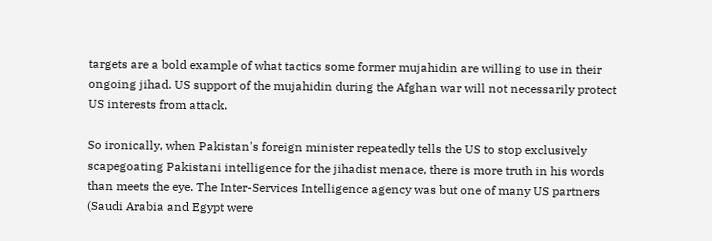targets are a bold example of what tactics some former mujahidin are willing to use in their ongoing jihad. US support of the mujahidin during the Afghan war will not necessarily protect US interests from attack.

So ironically, when Pakistan's foreign minister repeatedly tells the US to stop exclusively scapegoating Pakistani intelligence for the jihadist menace, there is more truth in his words than meets the eye. The Inter-Services Intelligence agency was but one of many US partners (Saudi Arabia and Egypt were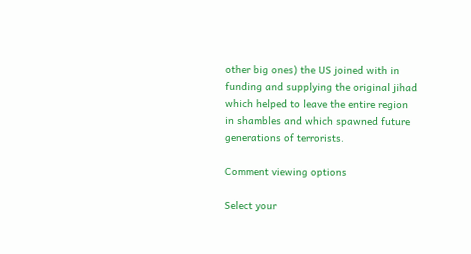other big ones) the US joined with in funding and supplying the original jihad which helped to leave the entire region in shambles and which spawned future generations of terrorists.

Comment viewing options

Select your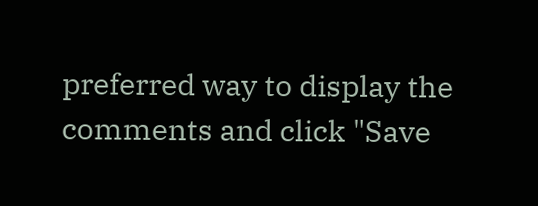preferred way to display the comments and click "Save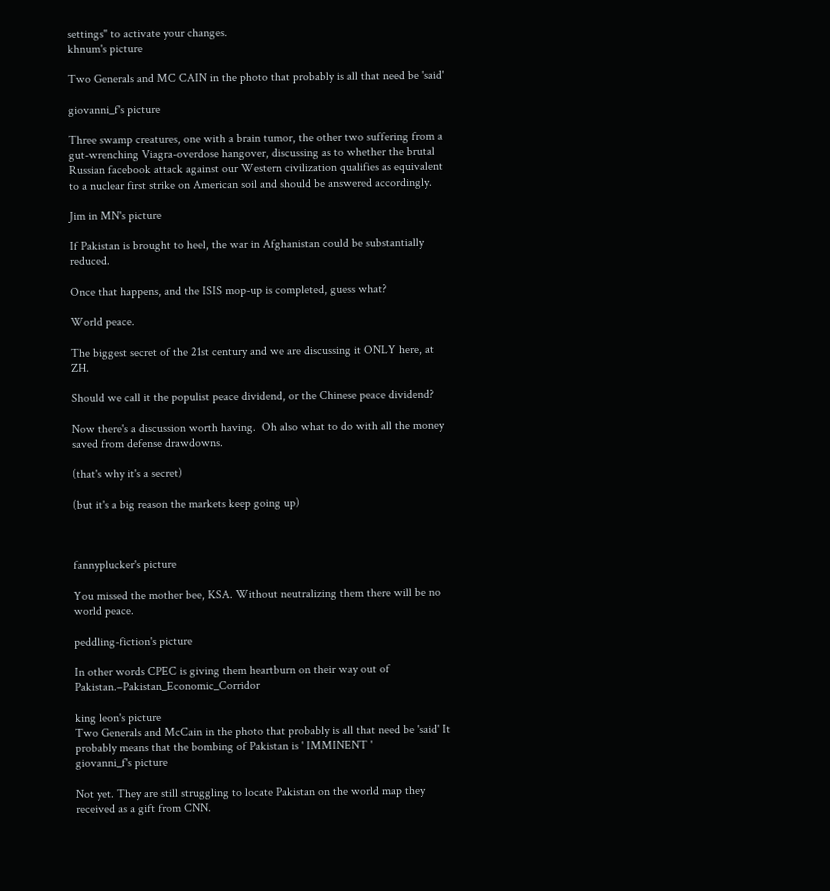settings" to activate your changes.
khnum's picture

Two Generals and MC CAIN in the photo that probably is all that need be 'said'

giovanni_f's picture

Three swamp creatures, one with a brain tumor, the other two suffering from a gut-wrenching Viagra-overdose hangover, discussing as to whether the brutal Russian facebook attack against our Western civilization qualifies as equivalent to a nuclear first strike on American soil and should be answered accordingly.

Jim in MN's picture

If Pakistan is brought to heel, the war in Afghanistan could be substantially reduced.

Once that happens, and the ISIS mop-up is completed, guess what?

World peace.

The biggest secret of the 21st century and we are discussing it ONLY here, at ZH.

Should we call it the populist peace dividend, or the Chinese peace dividend?

Now there's a discussion worth having.  Oh also what to do with all the money saved from defense drawdowns.

(that's why it's a secret)

(but it's a big reason the markets keep going up)



fannyplucker's picture

You missed the mother bee, KSA. Without neutralizing them there will be no world peace.

peddling-fiction's picture

In other words CPEC is giving them heartburn on their way out of Pakistan.–Pakistan_Economic_Corridor

king leon's picture
Two Generals and McCain in the photo that probably is all that need be 'said' It probably means that the bombing of Pakistan is ' IMMINENT '
giovanni_f's picture

Not yet. They are still struggling to locate Pakistan on the world map they received as a gift from CNN.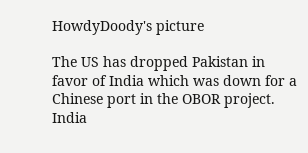HowdyDoody's picture

The US has dropped Pakistan in favor of India which was down for a Chinese port in the OBOR project. India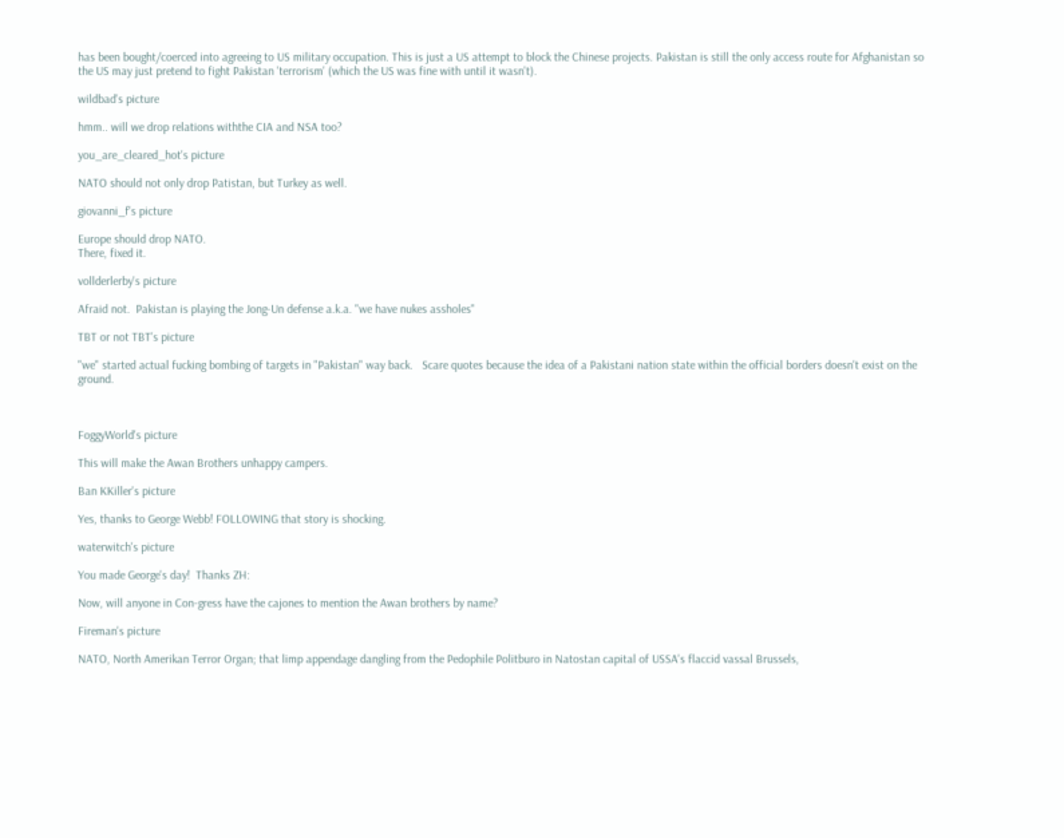has been bought/coerced into agreeing to US military occupation. This is just a US attempt to block the Chinese projects. Pakistan is still the only access route for Afghanistan so the US may just pretend to fight Pakistan 'terrorism' (which the US was fine with until it wasn't).

wildbad's picture

hmm.. will we drop relations withthe CIA and NSA too?

you_are_cleared_hot's picture

NATO should not only drop Patistan, but Turkey as well.

giovanni_f's picture

Europe should drop NATO.
There, fixed it.

vollderlerby's picture

Afraid not.  Pakistan is playing the Jong-Un defense a.k.a. "we have nukes assholes"

TBT or not TBT's picture

"we" started actual fucking bombing of targets in "Pakistan" way back.   Scare quotes because the idea of a Pakistani nation state within the official borders doesn't exist on the ground.



FoggyWorld's picture

This will make the Awan Brothers unhappy campers.

Ban KKiller's picture

Yes, thanks to George Webb! FOLLOWING that story is shocking.

waterwitch's picture

You made George's day!  Thanks ZH:

Now, will anyone in Con-gress have the cajones to mention the Awan brothers by name?

Fireman's picture

NATO, North Amerikan Terror Organ; that limp appendage dangling from the Pedophile Politburo in Natostan capital of USSA's flaccid vassal Brussels,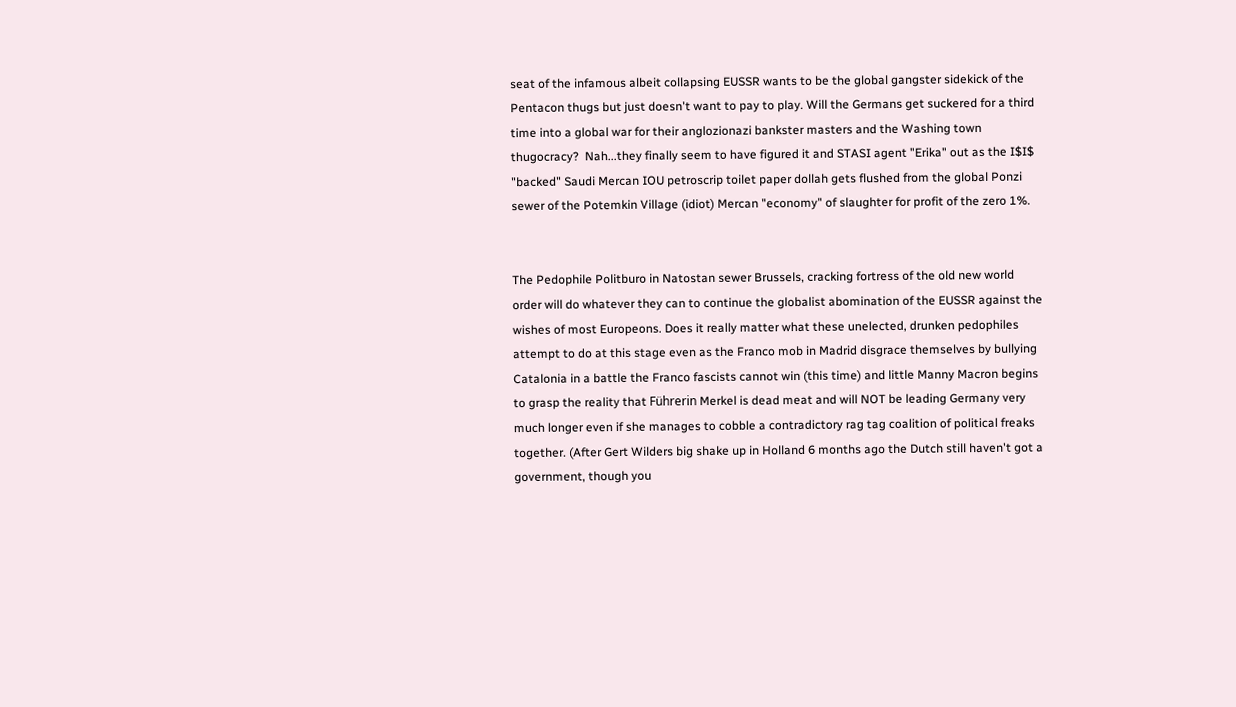seat of the infamous albeit collapsing EUSSR wants to be the global gangster sidekick of the Pentacon thugs but just doesn't want to pay to play. Will the Germans get suckered for a third time into a global war for their anglozionazi bankster masters and the Washing town thugocracy?  Nah...they finally seem to have figured it and STASI agent "Erika" out as the I$I$ "backed" Saudi Mercan IOU petroscrip toilet paper dollah gets flushed from the global Ponzi sewer of the Potemkin Village (idiot) Mercan "economy" of slaughter for profit of the zero 1%.


The Pedophile Politburo in Natostan sewer Brussels, cracking fortress of the old new world order will do whatever they can to continue the globalist abomination of the EUSSR against the wishes of most Europeons. Does it really matter what these unelected, drunken pedophiles attempt to do at this stage even as the Franco mob in Madrid disgrace themselves by bullying Catalonia in a battle the Franco fascists cannot win (this time) and little Manny Macron begins to grasp the reality that Führerin Merkel is dead meat and will NOT be leading Germany very much longer even if she manages to cobble a contradictory rag tag coalition of political freaks together. (After Gert Wilders big shake up in Holland 6 months ago the Dutch still haven't got a government, though you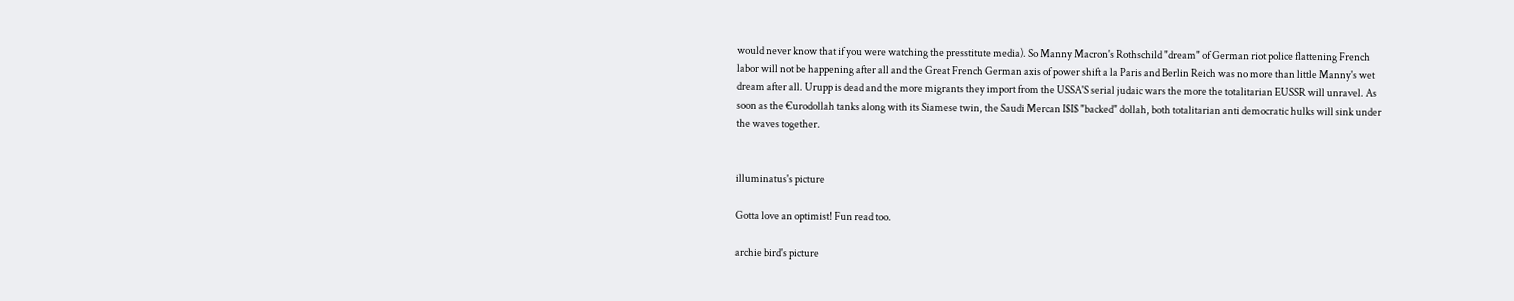would never know that if you were watching the presstitute media). So Manny Macron's Rothschild "dream" of German riot police flattening French labor will not be happening after all and the Great French German axis of power shift a la Paris and Berlin Reich was no more than little Manny's wet dream after all. Urupp is dead and the more migrants they import from the USSA'S serial judaic wars the more the totalitarian EUSSR will unravel. As soon as the €urodollah tanks along with its Siamese twin, the Saudi Mercan I$I$ "backed" dollah, both totalitarian anti democratic hulks will sink under the waves together.


illuminatus's picture

Gotta love an optimist! Fun read too.

archie bird's picture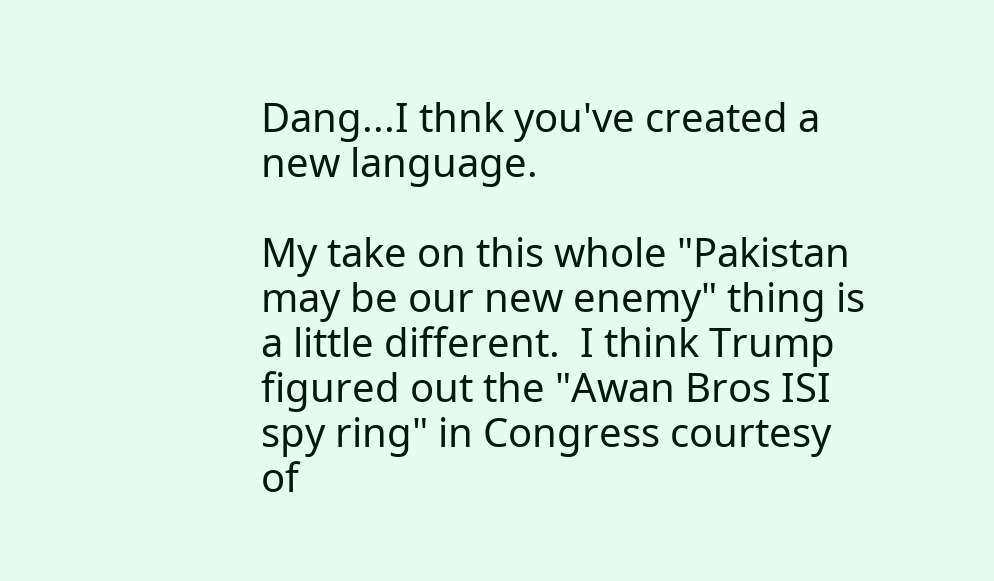Dang...I thnk you've created a new language.

My take on this whole "Pakistan may be our new enemy" thing is a little different.  I think Trump figured out the "Awan Bros ISI spy ring" in Congress courtesy of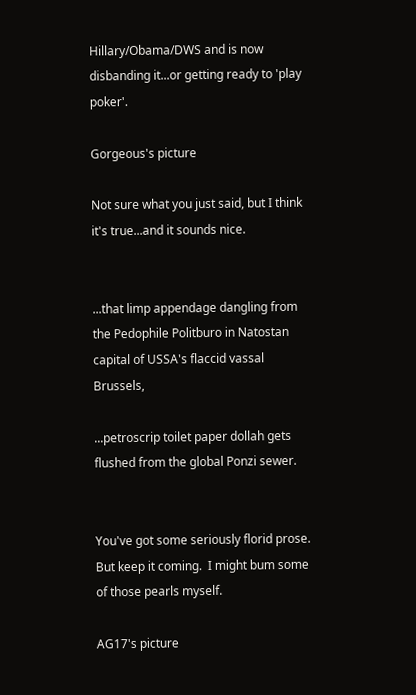Hillary/Obama/DWS and is now disbanding it...or getting ready to 'play poker'.

Gorgeous's picture

Not sure what you just said, but I think it's true...and it sounds nice.


...that limp appendage dangling from the Pedophile Politburo in Natostan capital of USSA's flaccid vassal Brussels,

...petroscrip toilet paper dollah gets flushed from the global Ponzi sewer.


You've got some seriously florid prose.  But keep it coming.  I might bum some of those pearls myself.

AG17's picture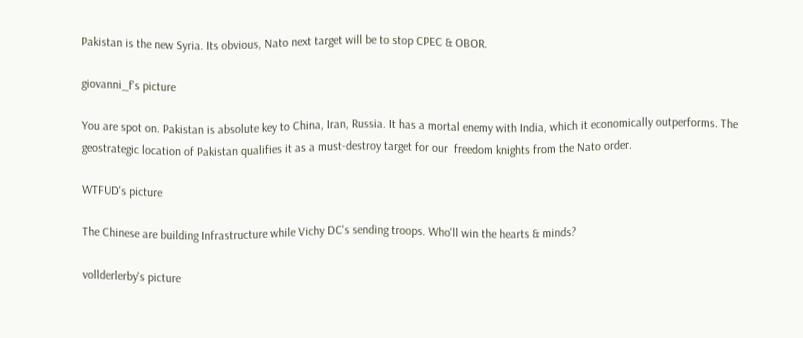Pakistan is the new Syria. Its obvious, Nato next target will be to stop CPEC & OBOR.

giovanni_f's picture

You are spot on. Pakistan is absolute key to China, Iran, Russia. It has a mortal enemy with India, which it economically outperforms. The geostrategic location of Pakistan qualifies it as a must-destroy target for our  freedom knights from the Nato order.

WTFUD's picture

The Chinese are building Infrastructure while Vichy DC's sending troops. Who'll win the hearts & minds?

vollderlerby's picture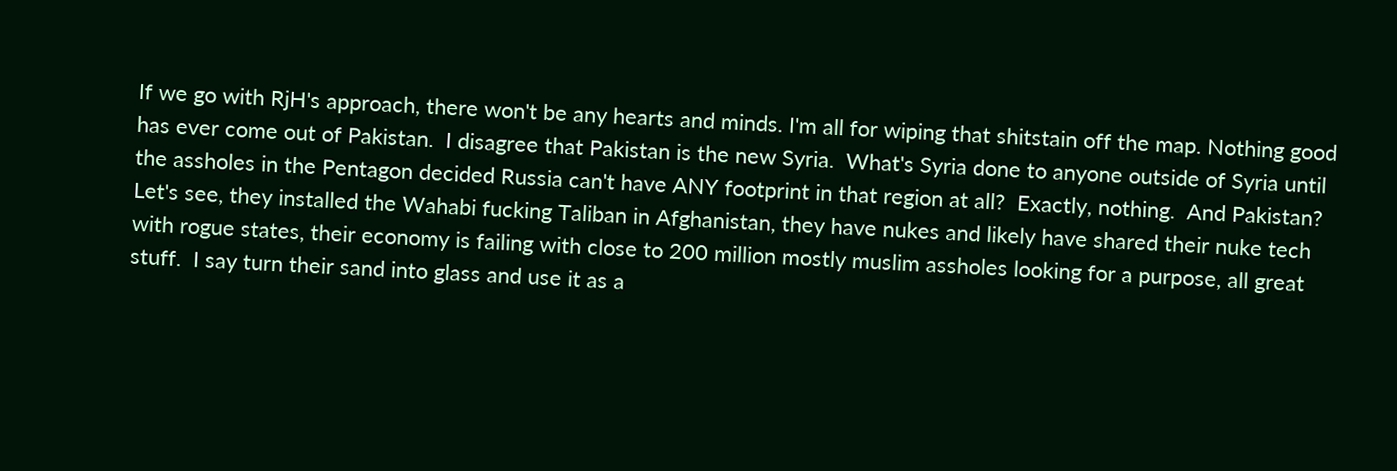If we go with RjH's approach, there won't be any hearts and minds. I'm all for wiping that shitstain off the map. Nothing good has ever come out of Pakistan.  I disagree that Pakistan is the new Syria.  What's Syria done to anyone outside of Syria until the assholes in the Pentagon decided Russia can't have ANY footprint in that region at all?  Exactly, nothing.  And Pakistan? Let's see, they installed the Wahabi fucking Taliban in Afghanistan, they have nukes and likely have shared their nuke tech with rogue states, their economy is failing with close to 200 million mostly muslim assholes looking for a purpose, all great stuff.  I say turn their sand into glass and use it as a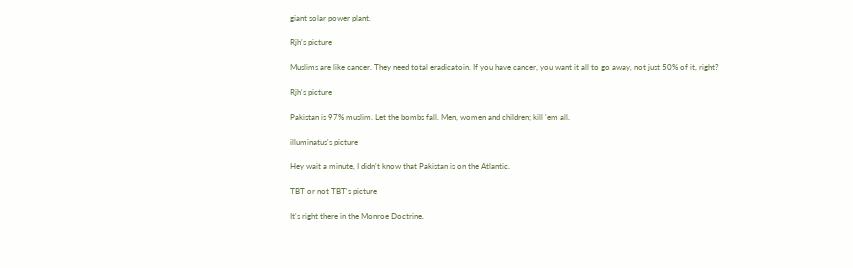giant solar power plant.

Rjh's picture

Muslims are like cancer. They need total eradicatoin. If you have cancer, you want it all to go away, not just 50% of it, right?

Rjh's picture

Pakistan is 97% muslim. Let the bombs fall. Men, women and children; kill 'em all.

illuminatus's picture

Hey wait a minute, I didn't know that Pakistan is on the Atlantic.

TBT or not TBT's picture

It's right there in the Monroe Doctrine.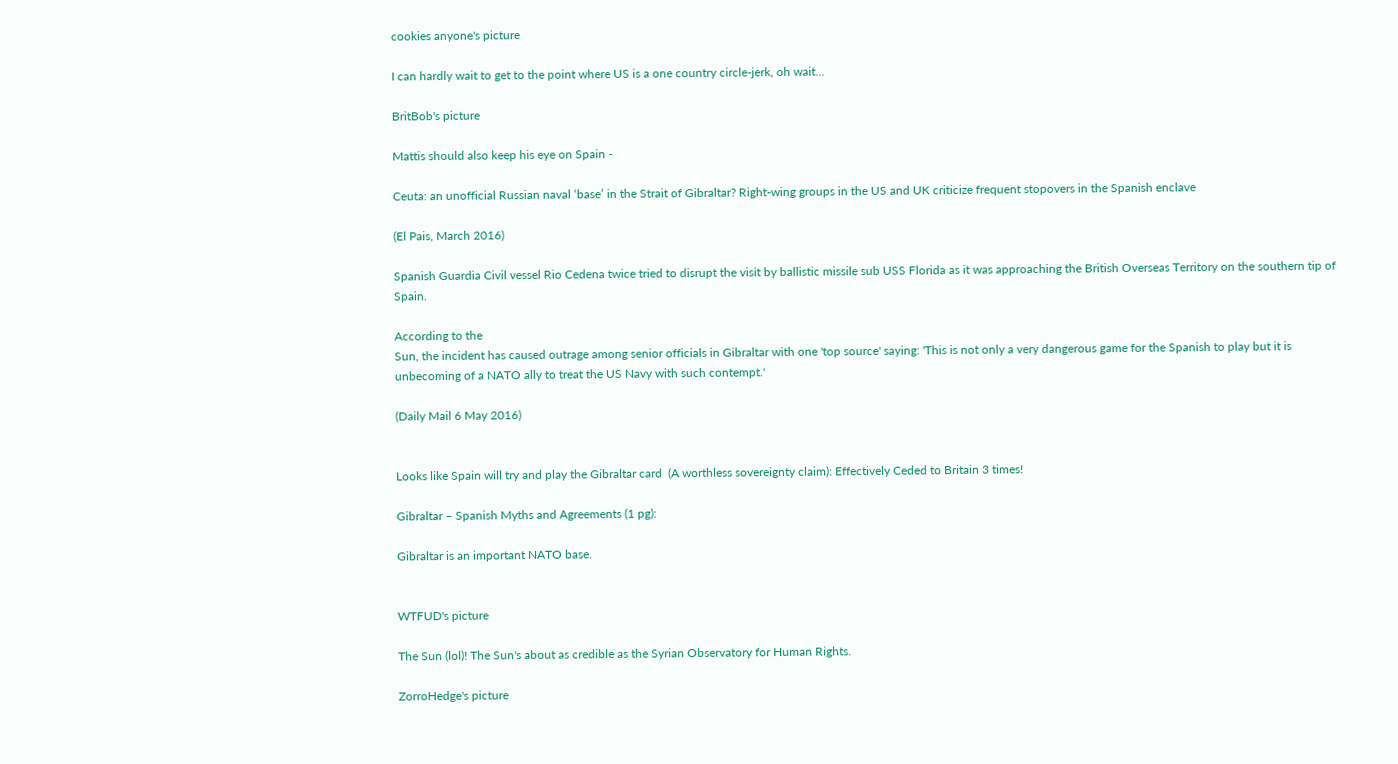cookies anyone's picture

I can hardly wait to get to the point where US is a one country circle-jerk, oh wait...

BritBob's picture

Mattis should also keep his eye on Spain -

Ceuta: an unofficial Russian naval ‘base’ in the Strait of Gibraltar? Right-wing groups in the US and UK criticize frequent stopovers in the Spanish enclave

(El Pais, March 2016)

Spanish Guardia Civil vessel Rio Cedena twice tried to disrupt the visit by ballistic missile sub USS Florida as it was approaching the British Overseas Territory on the southern tip of Spain.

According to the
Sun, the incident has caused outrage among senior officials in Gibraltar with one 'top source' saying: 'This is not only a very dangerous game for the Spanish to play but it is unbecoming of a NATO ally to treat the US Navy with such contempt.'

(Daily Mail 6 May 2016)


Looks like Spain will try and play the Gibraltar card  (A worthless sovereignty claim): Effectively Ceded to Britain 3 times!

Gibraltar – Spanish Myths and Agreements (1 pg):

Gibraltar is an important NATO base.


WTFUD's picture

The Sun (lol)! The Sun's about as credible as the Syrian Observatory for Human Rights.

ZorroHedge's picture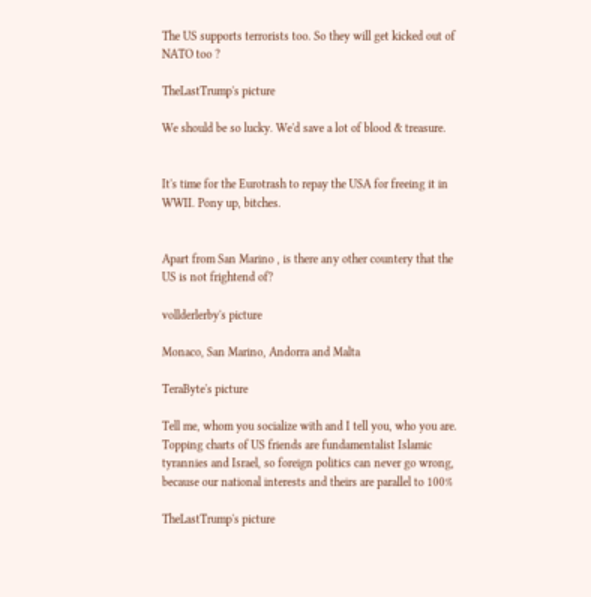The US supports terrorists too. So they will get kicked out of NATO too ?

TheLastTrump's picture

We should be so lucky. We'd save a lot of blood & treasure.


It's time for the Eurotrash to repay the USA for freeing it in WWII. Pony up, bitches.


Apart from San Marino , is there any other countery that the US is not frightend of?

vollderlerby's picture

Monaco, San Marino, Andorra and Malta

TeraByte's picture

Tell me, whom you socialize with and I tell you, who you are. Topping charts of US friends are fundamentalist Islamic tyrannies and Israel, so foreign politics can never go wrong, because our national interests and theirs are parallel to 100%

TheLastTrump's picture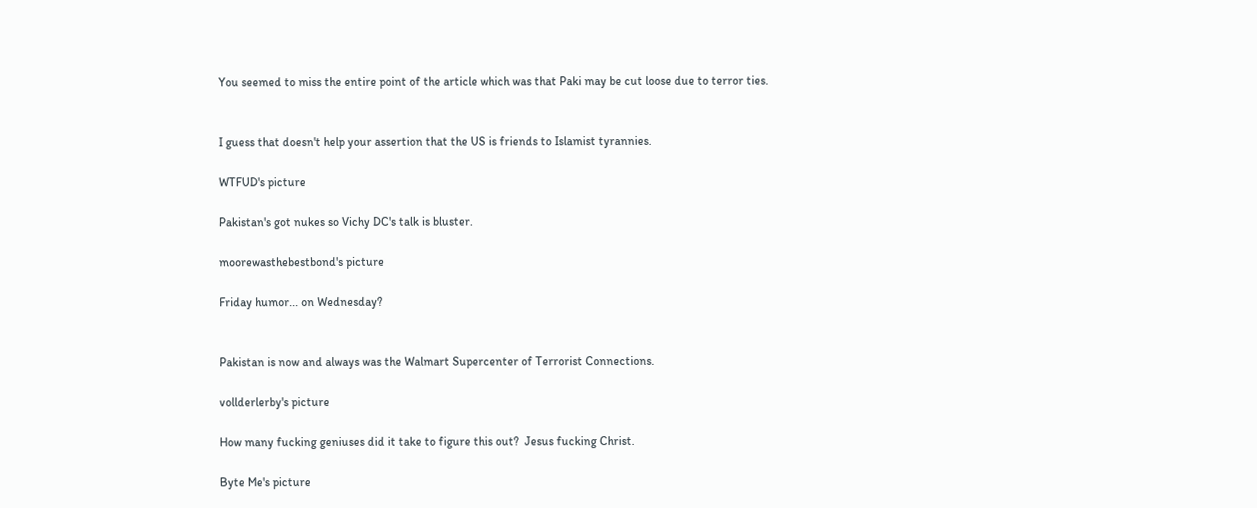You seemed to miss the entire point of the article which was that Paki may be cut loose due to terror ties.


I guess that doesn't help your assertion that the US is friends to Islamist tyrannies.

WTFUD's picture

Pakistan's got nukes so Vichy DC's talk is bluster.

moorewasthebestbond's picture

Friday humor... on Wednesday?


Pakistan is now and always was the Walmart Supercenter of Terrorist Connections.

vollderlerby's picture

How many fucking geniuses did it take to figure this out?  Jesus fucking Christ.

Byte Me's picture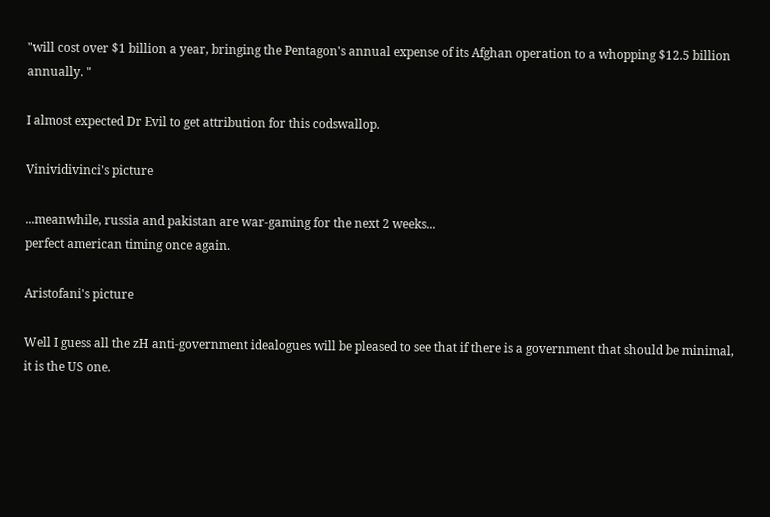"will cost over $1 billion a year, bringing the Pentagon's annual expense of its Afghan operation to a whopping $12.5 billion annually. "

I almost expected Dr Evil to get attribution for this codswallop.

Vinividivinci's picture

...meanwhile, russia and pakistan are war-gaming for the next 2 weeks...
perfect american timing once again.

Aristofani's picture

Well I guess all the zH anti-government idealogues will be pleased to see that if there is a government that should be minimal, it is the US one.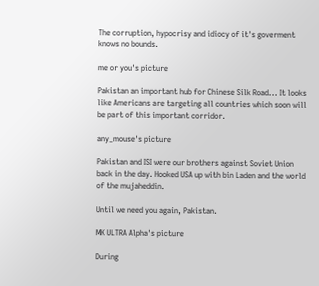The corruption, hypocrisy and idiocy of it's goverment knows no bounds.

me or you's picture

Pakistan an important hub for Chinese Silk Road... It looks like Americans are targeting all countries which soon will be part of this important corridor.

any_mouse's picture

Pakistan and ISI were our brothers against Soviet Union back in the day. Hooked USA up with bin Laden and the world of the mujaheddin.

Until we need you again, Pakistan.

MK ULTRA Alpha's picture

During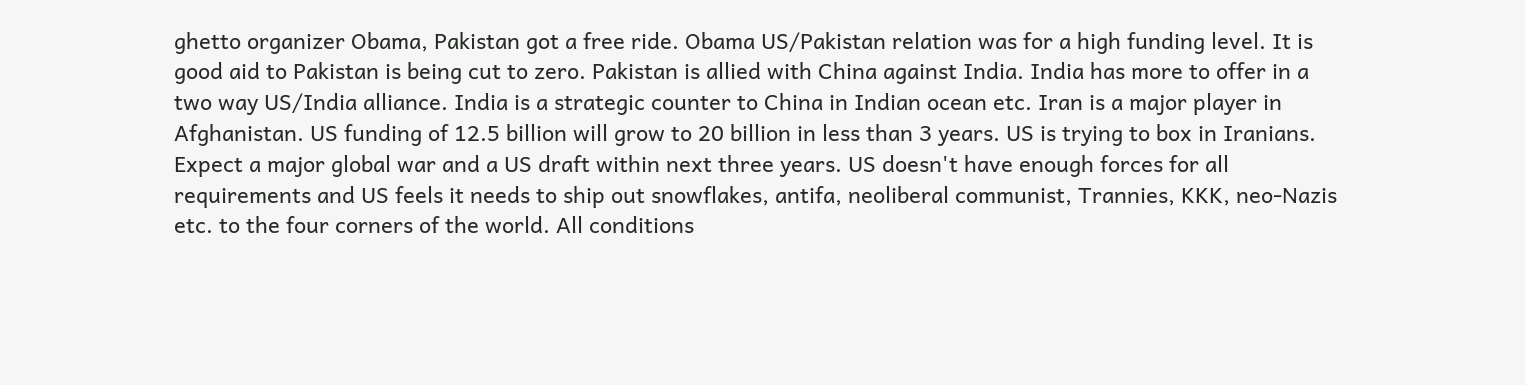ghetto organizer Obama, Pakistan got a free ride. Obama US/Pakistan relation was for a high funding level. It is good aid to Pakistan is being cut to zero. Pakistan is allied with China against India. India has more to offer in a two way US/India alliance. India is a strategic counter to China in Indian ocean etc. Iran is a major player in Afghanistan. US funding of 12.5 billion will grow to 20 billion in less than 3 years. US is trying to box in Iranians. Expect a major global war and a US draft within next three years. US doesn't have enough forces for all requirements and US feels it needs to ship out snowflakes, antifa, neoliberal communist, Trannies, KKK, neo-Nazis etc. to the four corners of the world. All conditions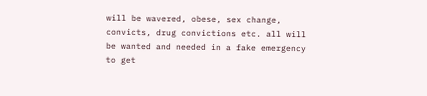will be wavered, obese, sex change, convicts, drug convictions etc. all will be wanted and needed in a fake emergency to get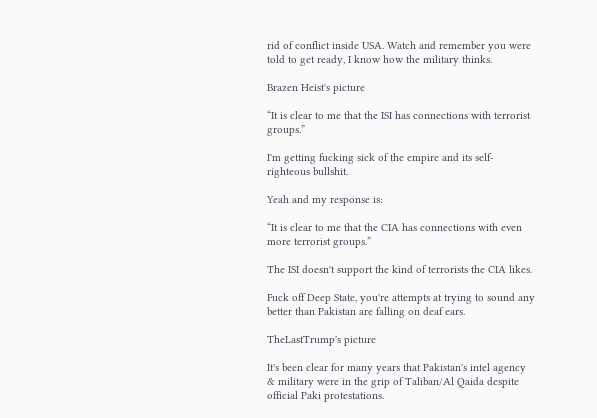rid of conflict inside USA. Watch and remember you were told to get ready, I know how the military thinks.

Brazen Heist's picture

“It is clear to me that the ISI has connections with terrorist groups.”

I'm getting fucking sick of the empire and its self-righteous bullshit.

Yeah and my response is:

“It is clear to me that the CIA has connections with even more terrorist groups.”

The ISI doesn't support the kind of terrorists the CIA likes.

Fuck off Deep State, you're attempts at trying to sound any better than Pakistan are falling on deaf ears.

TheLastTrump's picture

It's been clear for many years that Pakistan's intel agency & military were in the grip of Taliban/Al Qaida despite official Paki protestations.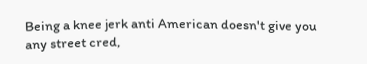Being a knee jerk anti American doesn't give you any street cred,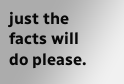just the facts will do please.